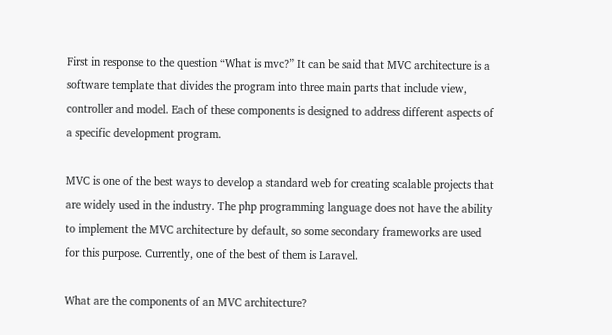First in response to the question “What is mvc?” It can be said that MVC architecture is a software template that divides the program into three main parts that include view, controller and model. Each of these components is designed to address different aspects of a specific development program.

MVC is one of the best ways to develop a standard web for creating scalable projects that are widely used in the industry. The php programming language does not have the ability to implement the MVC architecture by default, so some secondary frameworks are used for this purpose. Currently, one of the best of them is Laravel.

What are the components of an MVC architecture?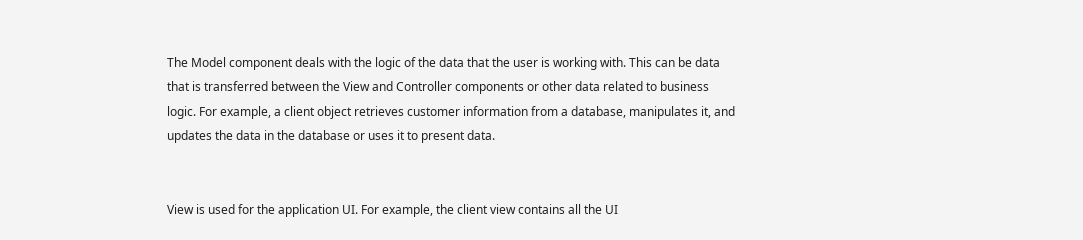The Model component deals with the logic of the data that the user is working with. This can be data that is transferred between the View and Controller components or other data related to business logic. For example, a client object retrieves customer information from a database, manipulates it, and updates the data in the database or uses it to present data.


View is used for the application UI. For example, the client view contains all the UI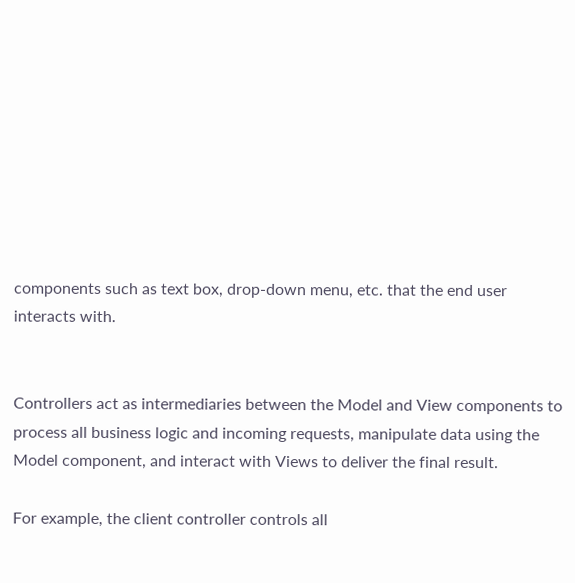components such as text box, drop-down menu, etc. that the end user interacts with.


Controllers act as intermediaries between the Model and View components to process all business logic and incoming requests, manipulate data using the Model component, and interact with Views to deliver the final result.

For example, the client controller controls all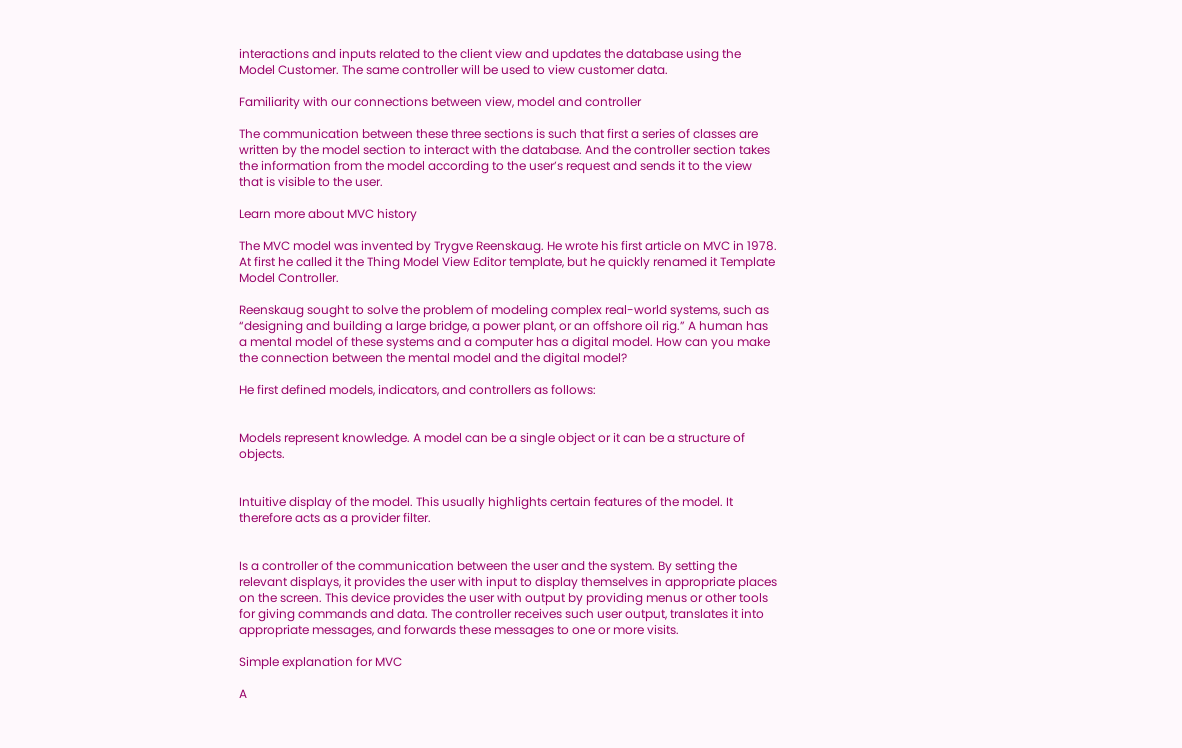interactions and inputs related to the client view and updates the database using the Model Customer. The same controller will be used to view customer data.

Familiarity with our connections between view, model and controller

The communication between these three sections is such that first a series of classes are written by the model section to interact with the database. And the controller section takes the information from the model according to the user’s request and sends it to the view that is visible to the user.

Learn more about MVC history

The MVC model was invented by Trygve Reenskaug. He wrote his first article on MVC in 1978. At first he called it the Thing Model View Editor template, but he quickly renamed it Template Model Controller.

Reenskaug sought to solve the problem of modeling complex real-world systems, such as “designing and building a large bridge, a power plant, or an offshore oil rig.” A human has a mental model of these systems and a computer has a digital model. How can you make the connection between the mental model and the digital model?

He first defined models, indicators, and controllers as follows:


Models represent knowledge. A model can be a single object or it can be a structure of objects.


Intuitive display of the model. This usually highlights certain features of the model. It therefore acts as a provider filter.


Is a controller of the communication between the user and the system. By setting the relevant displays, it provides the user with input to display themselves in appropriate places on the screen. This device provides the user with output by providing menus or other tools for giving commands and data. The controller receives such user output, translates it into appropriate messages, and forwards these messages to one or more visits.

Simple explanation for MVC

A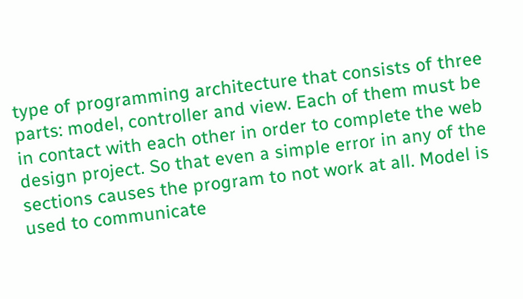type of programming architecture that consists of three parts: model, controller and view. Each of them must be in contact with each other in order to complete the web design project. So that even a simple error in any of the sections causes the program to not work at all. Model is used to communicate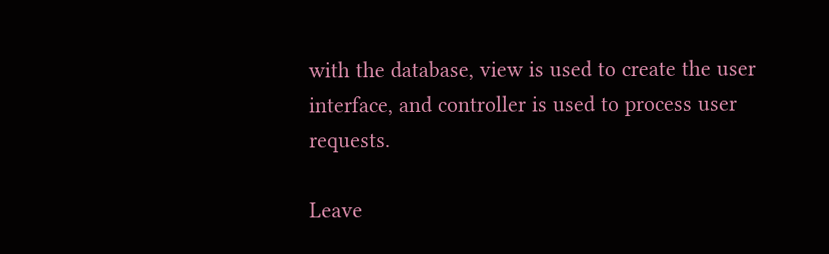with the database, view is used to create the user interface, and controller is used to process user requests.

Leave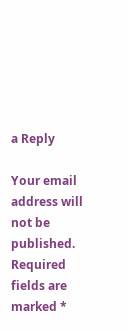a Reply

Your email address will not be published. Required fields are marked *